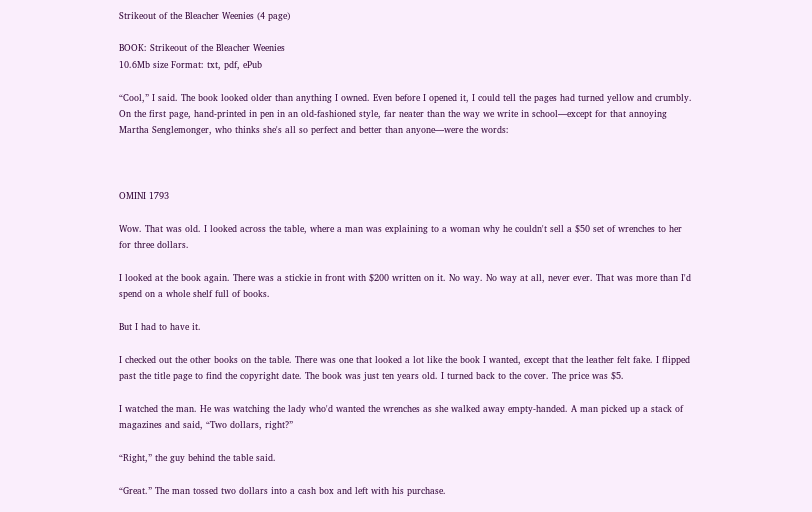Strikeout of the Bleacher Weenies (4 page)

BOOK: Strikeout of the Bleacher Weenies
10.6Mb size Format: txt, pdf, ePub

“Cool,” I said. The book looked older than anything I owned. Even before I opened it, I could tell the pages had turned yellow and crumbly. On the first page, hand-printed in pen in an old-fashioned style, far neater than the way we write in school—except for that annoying Martha Senglemonger, who thinks she's all so perfect and better than anyone—were the words:



OMINI 1793

Wow. That was old. I looked across the table, where a man was explaining to a woman why he couldn't sell a $50 set of wrenches to her for three dollars.

I looked at the book again. There was a stickie in front with $200 written on it. No way. No way at all, never ever. That was more than I'd spend on a whole shelf full of books.

But I had to have it.

I checked out the other books on the table. There was one that looked a lot like the book I wanted, except that the leather felt fake. I flipped past the title page to find the copyright date. The book was just ten years old. I turned back to the cover. The price was $5.

I watched the man. He was watching the lady who'd wanted the wrenches as she walked away empty-handed. A man picked up a stack of magazines and said, “Two dollars, right?”

“Right,” the guy behind the table said.

“Great.” The man tossed two dollars into a cash box and left with his purchase.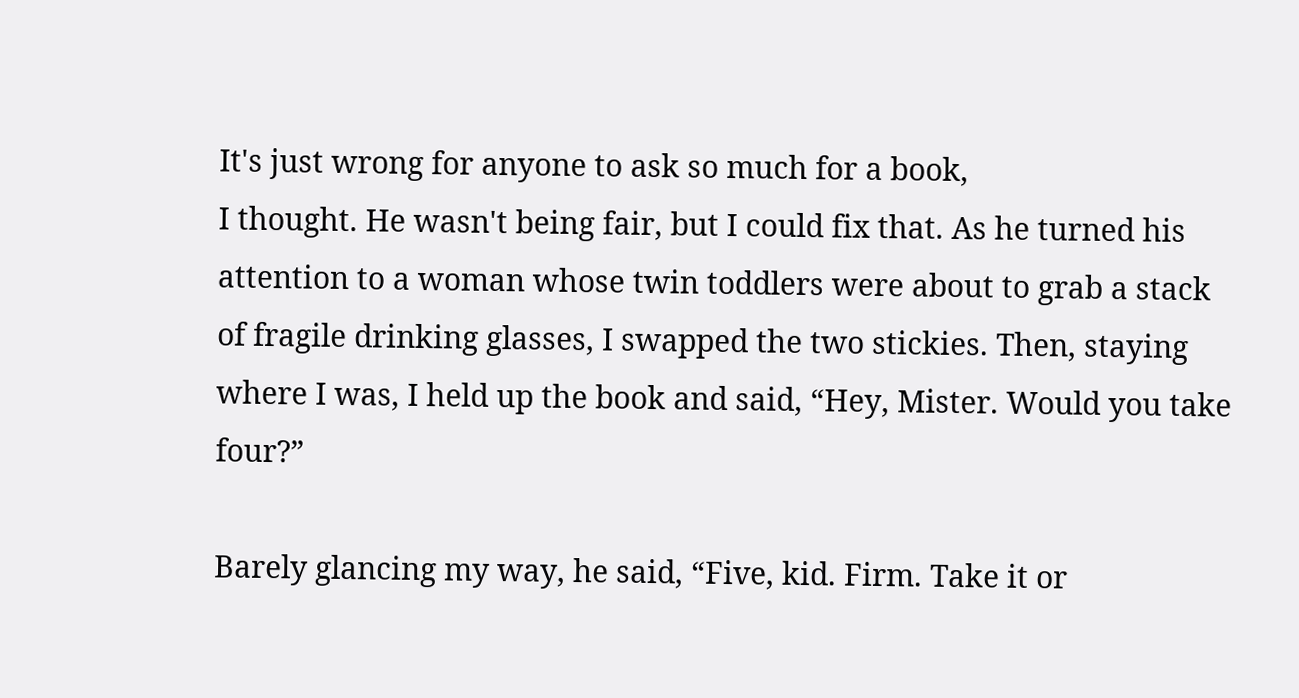It's just wrong for anyone to ask so much for a book,
I thought. He wasn't being fair, but I could fix that. As he turned his attention to a woman whose twin toddlers were about to grab a stack of fragile drinking glasses, I swapped the two stickies. Then, staying where I was, I held up the book and said, “Hey, Mister. Would you take four?”

Barely glancing my way, he said, “Five, kid. Firm. Take it or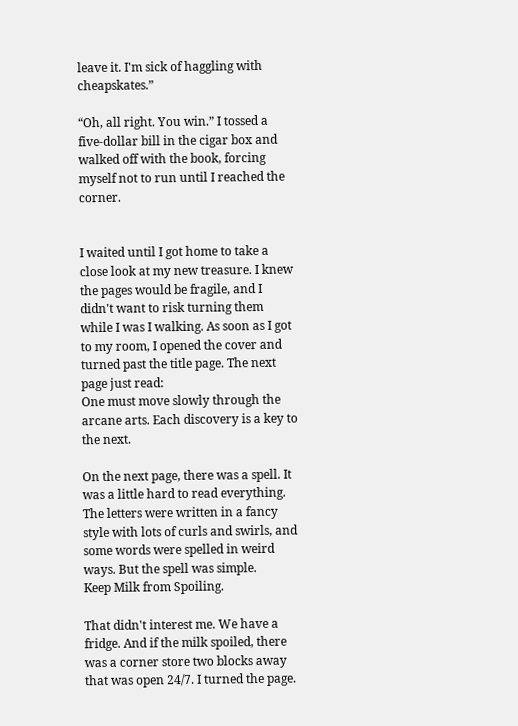leave it. I'm sick of haggling with cheapskates.”

“Oh, all right. You win.” I tossed a five-dollar bill in the cigar box and walked off with the book, forcing myself not to run until I reached the corner.


I waited until I got home to take a close look at my new treasure. I knew the pages would be fragile, and I didn't want to risk turning them while I was I walking. As soon as I got to my room, I opened the cover and turned past the title page. The next page just read:
One must move slowly through the arcane arts. Each discovery is a key to the next.

On the next page, there was a spell. It was a little hard to read everything. The letters were written in a fancy style with lots of curls and swirls, and some words were spelled in weird ways. But the spell was simple.
Keep Milk from Spoiling.

That didn't interest me. We have a fridge. And if the milk spoiled, there was a corner store two blocks away that was open 24/7. I turned the page.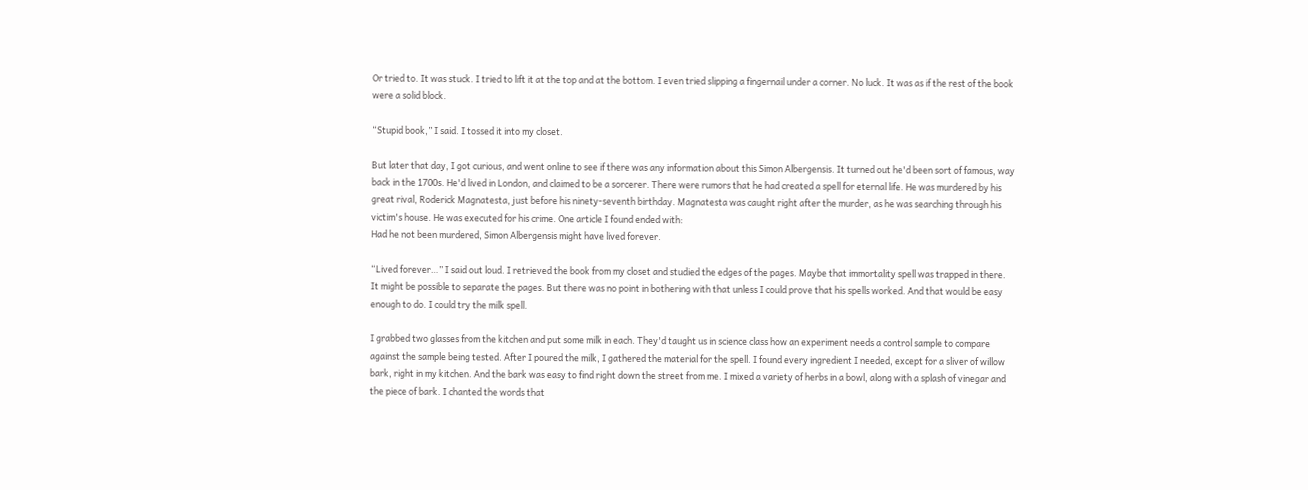Or tried to. It was stuck. I tried to lift it at the top and at the bottom. I even tried slipping a fingernail under a corner. No luck. It was as if the rest of the book were a solid block.

“Stupid book,” I said. I tossed it into my closet.

But later that day, I got curious, and went online to see if there was any information about this Simon Albergensis. It turned out he'd been sort of famous, way back in the 1700s. He'd lived in London, and claimed to be a sorcerer. There were rumors that he had created a spell for eternal life. He was murdered by his great rival, Roderick Magnatesta, just before his ninety-seventh birthday. Magnatesta was caught right after the murder, as he was searching through his victim's house. He was executed for his crime. One article I found ended with:
Had he not been murdered, Simon Albergensis might have lived forever.

“Lived forever…” I said out loud. I retrieved the book from my closet and studied the edges of the pages. Maybe that immortality spell was trapped in there. It might be possible to separate the pages. But there was no point in bothering with that unless I could prove that his spells worked. And that would be easy enough to do. I could try the milk spell.

I grabbed two glasses from the kitchen and put some milk in each. They'd taught us in science class how an experiment needs a control sample to compare against the sample being tested. After I poured the milk, I gathered the material for the spell. I found every ingredient I needed, except for a sliver of willow bark, right in my kitchen. And the bark was easy to find right down the street from me. I mixed a variety of herbs in a bowl, along with a splash of vinegar and the piece of bark. I chanted the words that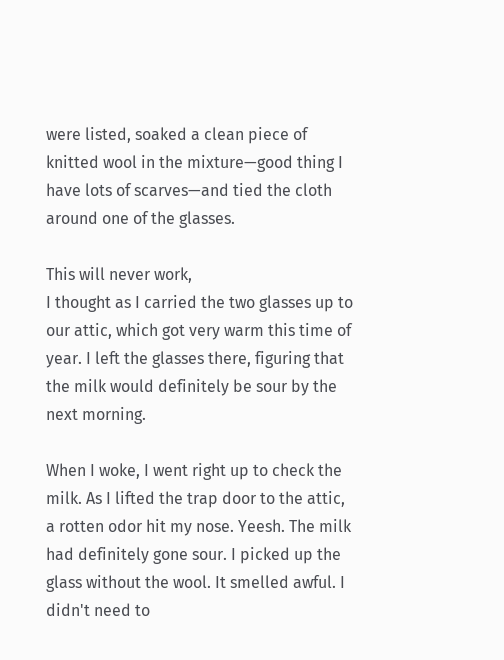were listed, soaked a clean piece of knitted wool in the mixture—good thing I have lots of scarves—and tied the cloth around one of the glasses.

This will never work,
I thought as I carried the two glasses up to our attic, which got very warm this time of year. I left the glasses there, figuring that the milk would definitely be sour by the next morning.

When I woke, I went right up to check the milk. As I lifted the trap door to the attic, a rotten odor hit my nose. Yeesh. The milk had definitely gone sour. I picked up the glass without the wool. It smelled awful. I didn't need to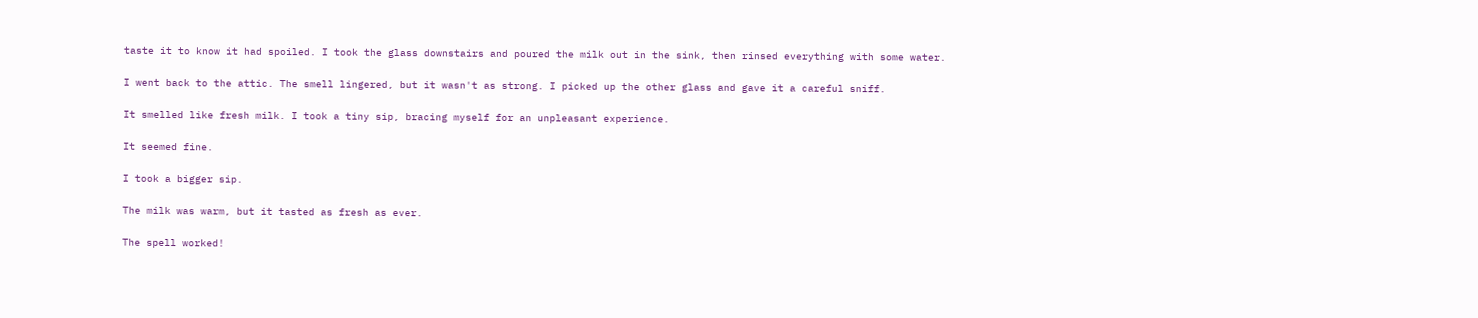taste it to know it had spoiled. I took the glass downstairs and poured the milk out in the sink, then rinsed everything with some water.

I went back to the attic. The smell lingered, but it wasn't as strong. I picked up the other glass and gave it a careful sniff.

It smelled like fresh milk. I took a tiny sip, bracing myself for an unpleasant experience.

It seemed fine.

I took a bigger sip.

The milk was warm, but it tasted as fresh as ever.

The spell worked!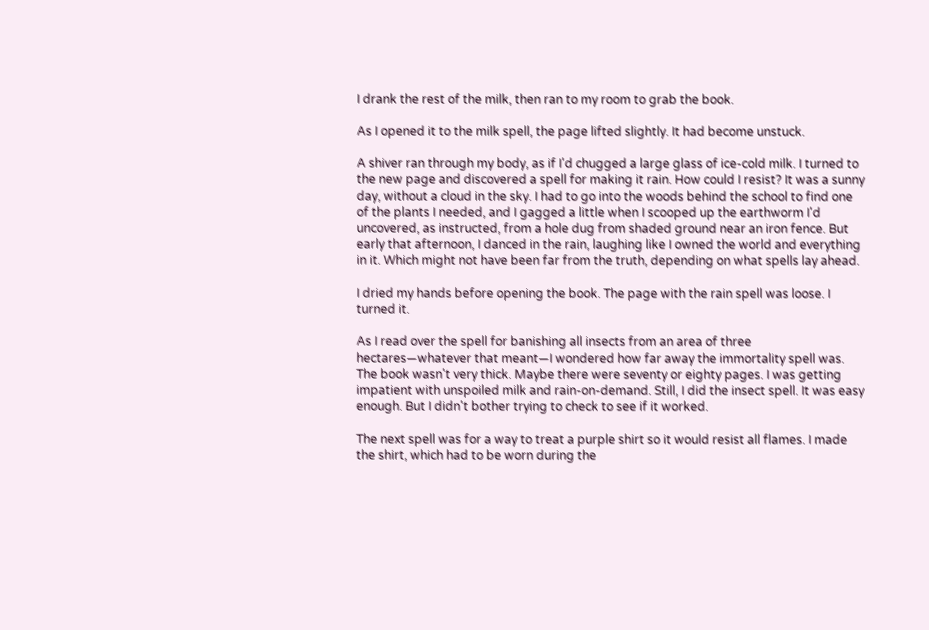I drank the rest of the milk, then ran to my room to grab the book.

As I opened it to the milk spell, the page lifted slightly. It had become unstuck.

A shiver ran through my body, as if I'd chugged a large glass of ice-cold milk. I turned to the new page and discovered a spell for making it rain. How could I resist? It was a sunny day, without a cloud in the sky. I had to go into the woods behind the school to find one of the plants I needed, and I gagged a little when I scooped up the earthworm I'd uncovered, as instructed, from a hole dug from shaded ground near an iron fence. But early that afternoon, I danced in the rain, laughing like I owned the world and everything in it. Which might not have been far from the truth, depending on what spells lay ahead.

I dried my hands before opening the book. The page with the rain spell was loose. I turned it.

As I read over the spell for banishing all insects from an area of three hectares—whatever that meant—I wondered how far away the immortality spell was. The book wasn't very thick. Maybe there were seventy or eighty pages. I was getting impatient with unspoiled milk and rain-on-demand. Still, I did the insect spell. It was easy enough. But I didn't bother trying to check to see if it worked.

The next spell was for a way to treat a purple shirt so it would resist all flames. I made the shirt, which had to be worn during the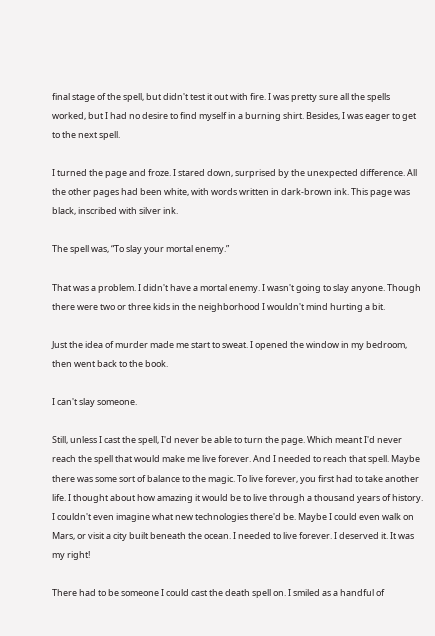final stage of the spell, but didn't test it out with fire. I was pretty sure all the spells worked, but I had no desire to find myself in a burning shirt. Besides, I was eager to get to the next spell.

I turned the page and froze. I stared down, surprised by the unexpected difference. All the other pages had been white, with words written in dark-brown ink. This page was black, inscribed with silver ink.

The spell was, “To slay your mortal enemy.”

That was a problem. I didn't have a mortal enemy. I wasn't going to slay anyone. Though there were two or three kids in the neighborhood I wouldn't mind hurting a bit.

Just the idea of murder made me start to sweat. I opened the window in my bedroom, then went back to the book.

I can't slay someone.

Still, unless I cast the spell, I'd never be able to turn the page. Which meant I'd never reach the spell that would make me live forever. And I needed to reach that spell. Maybe there was some sort of balance to the magic. To live forever, you first had to take another life. I thought about how amazing it would be to live through a thousand years of history. I couldn't even imagine what new technologies there'd be. Maybe I could even walk on Mars, or visit a city built beneath the ocean. I needed to live forever. I deserved it. It was my right!

There had to be someone I could cast the death spell on. I smiled as a handful of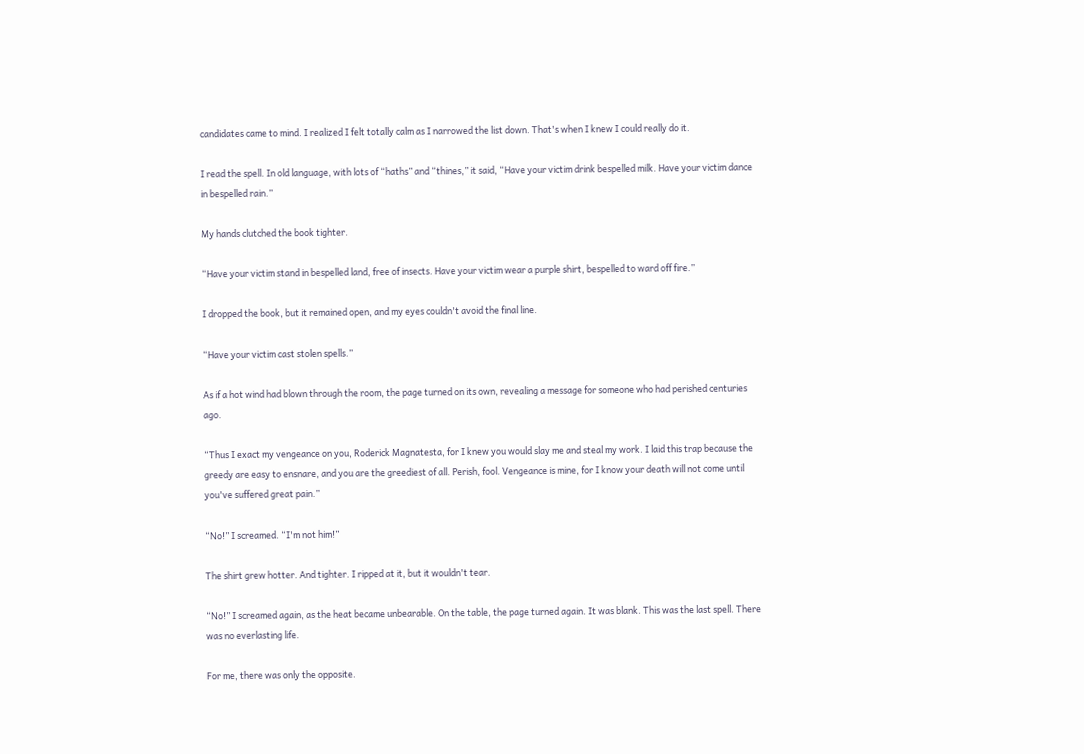candidates came to mind. I realized I felt totally calm as I narrowed the list down. That's when I knew I could really do it.

I read the spell. In old language, with lots of “haths” and “thines,” it said, “Have your victim drink bespelled milk. Have your victim dance in bespelled rain.”

My hands clutched the book tighter.

“Have your victim stand in bespelled land, free of insects. Have your victim wear a purple shirt, bespelled to ward off fire.”

I dropped the book, but it remained open, and my eyes couldn't avoid the final line.

“Have your victim cast stolen spells.”

As if a hot wind had blown through the room, the page turned on its own, revealing a message for someone who had perished centuries ago.

“Thus I exact my vengeance on you, Roderick Magnatesta, for I knew you would slay me and steal my work. I laid this trap because the greedy are easy to ensnare, and you are the greediest of all. Perish, fool. Vengeance is mine, for I know your death will not come until you've suffered great pain.”

“No!” I screamed. “I'm not him!”

The shirt grew hotter. And tighter. I ripped at it, but it wouldn't tear.

“No!” I screamed again, as the heat became unbearable. On the table, the page turned again. It was blank. This was the last spell. There was no everlasting life.

For me, there was only the opposite.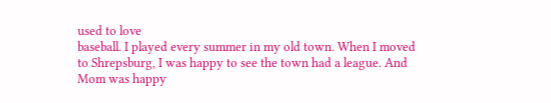used to love
baseball. I played every summer in my old town. When I moved to Shrepsburg, I was happy to see the town had a league. And Mom was happy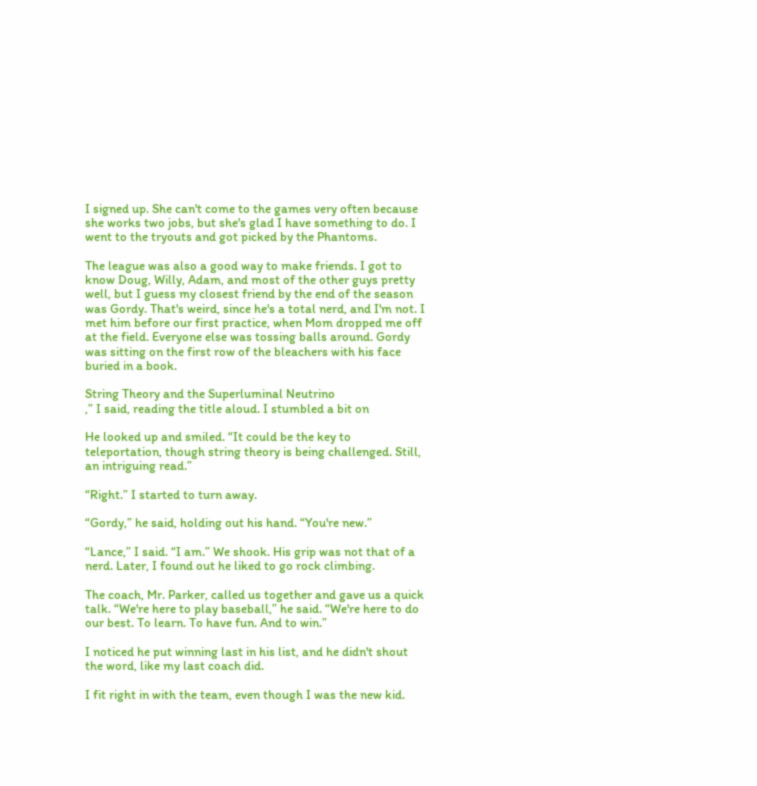I signed up. She can't come to the games very often because she works two jobs, but she's glad I have something to do. I went to the tryouts and got picked by the Phantoms.

The league was also a good way to make friends. I got to know Doug, Willy, Adam, and most of the other guys pretty well, but I guess my closest friend by the end of the season was Gordy. That's weird, since he's a total nerd, and I'm not. I met him before our first practice, when Mom dropped me off at the field. Everyone else was tossing balls around. Gordy was sitting on the first row of the bleachers with his face buried in a book.

String Theory and the Superluminal Neutrino
,” I said, reading the title aloud. I stumbled a bit on

He looked up and smiled. “It could be the key to teleportation, though string theory is being challenged. Still, an intriguing read.”

“Right.” I started to turn away.

“Gordy,” he said, holding out his hand. “You're new.”

“Lance,” I said. “I am.” We shook. His grip was not that of a nerd. Later, I found out he liked to go rock climbing.

The coach, Mr. Parker, called us together and gave us a quick talk. “We're here to play baseball,” he said. “We're here to do our best. To learn. To have fun. And to win.”

I noticed he put winning last in his list, and he didn't shout the word, like my last coach did.

I fit right in with the team, even though I was the new kid.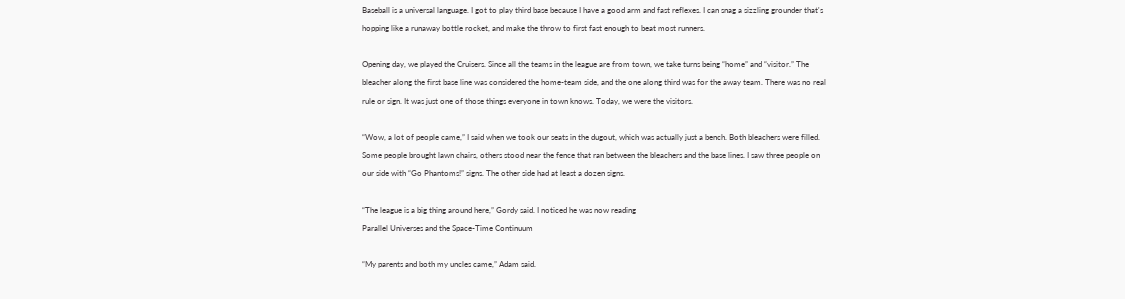Baseball is a universal language. I got to play third base because I have a good arm and fast reflexes. I can snag a sizzling grounder that's hopping like a runaway bottle rocket, and make the throw to first fast enough to beat most runners.

Opening day, we played the Cruisers. Since all the teams in the league are from town, we take turns being “home” and “visitor.” The bleacher along the first base line was considered the home-team side, and the one along third was for the away team. There was no real rule or sign. It was just one of those things everyone in town knows. Today, we were the visitors.

“Wow, a lot of people came,” I said when we took our seats in the dugout, which was actually just a bench. Both bleachers were filled. Some people brought lawn chairs, others stood near the fence that ran between the bleachers and the base lines. I saw three people on our side with “Go Phantoms!” signs. The other side had at least a dozen signs.

“The league is a big thing around here,” Gordy said. I noticed he was now reading
Parallel Universes and the Space-Time Continuum

“My parents and both my uncles came,” Adam said.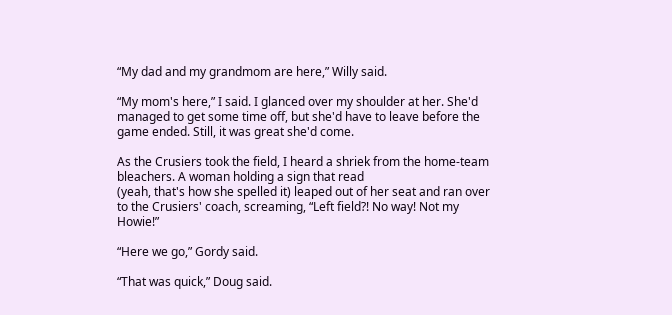“My dad and my grandmom are here,” Willy said.

“My mom's here,” I said. I glanced over my shoulder at her. She'd managed to get some time off, but she'd have to leave before the game ended. Still, it was great she'd come.

As the Crusiers took the field, I heard a shriek from the home-team bleachers. A woman holding a sign that read
(yeah, that's how she spelled it) leaped out of her seat and ran over to the Crusiers' coach, screaming, “Left field?! No way! Not my Howie!”

“Here we go,” Gordy said.

“That was quick,” Doug said.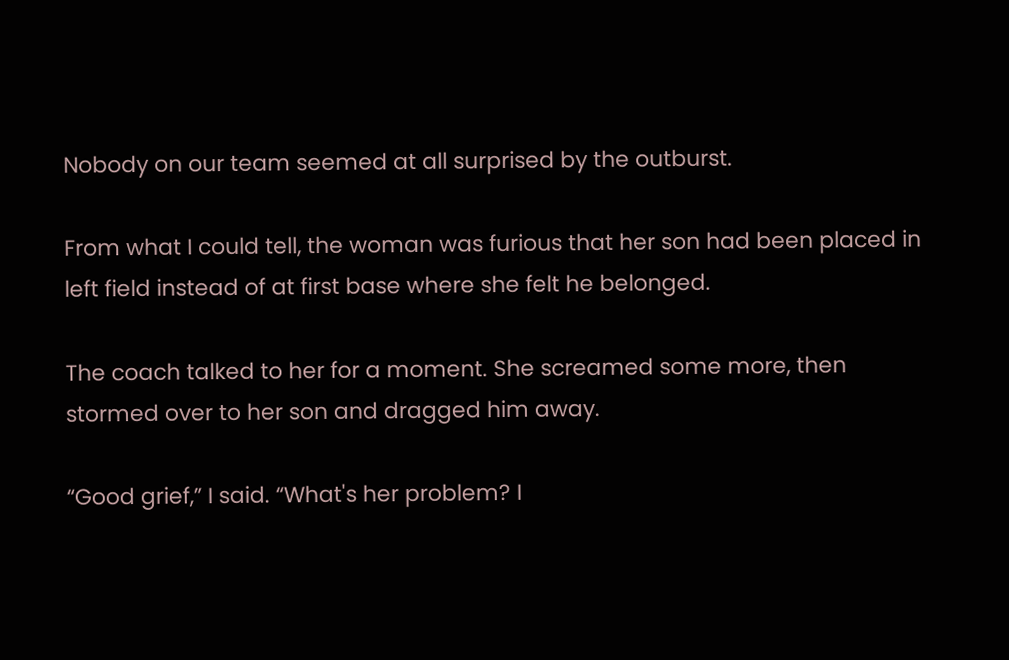Nobody on our team seemed at all surprised by the outburst.

From what I could tell, the woman was furious that her son had been placed in left field instead of at first base where she felt he belonged.

The coach talked to her for a moment. She screamed some more, then stormed over to her son and dragged him away.

“Good grief,” I said. “What's her problem? I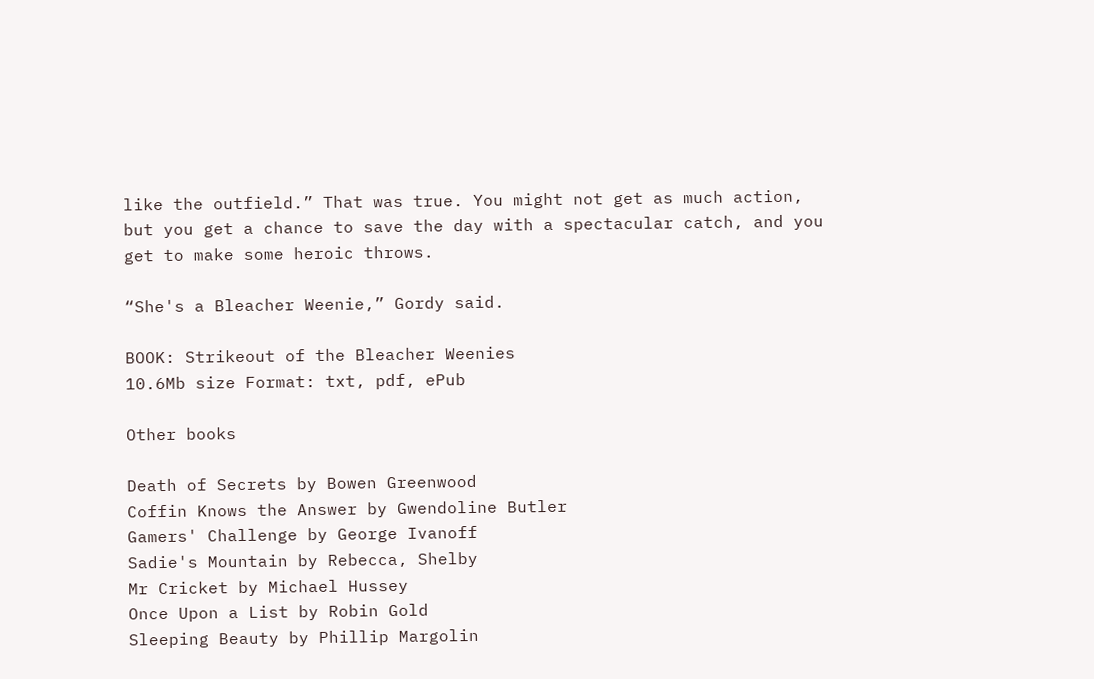like the outfield.” That was true. You might not get as much action, but you get a chance to save the day with a spectacular catch, and you get to make some heroic throws.

“She's a Bleacher Weenie,” Gordy said.

BOOK: Strikeout of the Bleacher Weenies
10.6Mb size Format: txt, pdf, ePub

Other books

Death of Secrets by Bowen Greenwood
Coffin Knows the Answer by Gwendoline Butler
Gamers' Challenge by George Ivanoff
Sadie's Mountain by Rebecca, Shelby
Mr Cricket by Michael Hussey
Once Upon a List by Robin Gold
Sleeping Beauty by Phillip Margolin